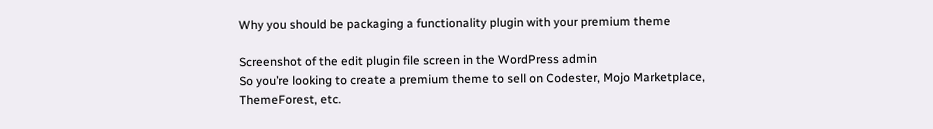Why you should be packaging a functionality plugin with your premium theme

Screenshot of the edit plugin file screen in the WordPress admin
So you’re looking to create a premium theme to sell on Codester, Mojo Marketplace, ThemeForest, etc.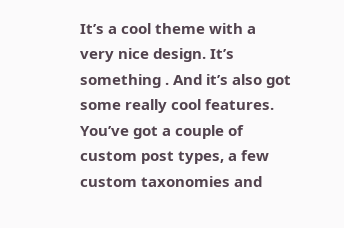It’s a cool theme with a very nice design. It’s something . And it’s also got some really cool features. You’ve got a couple of custom post types, a few custom taxonomies and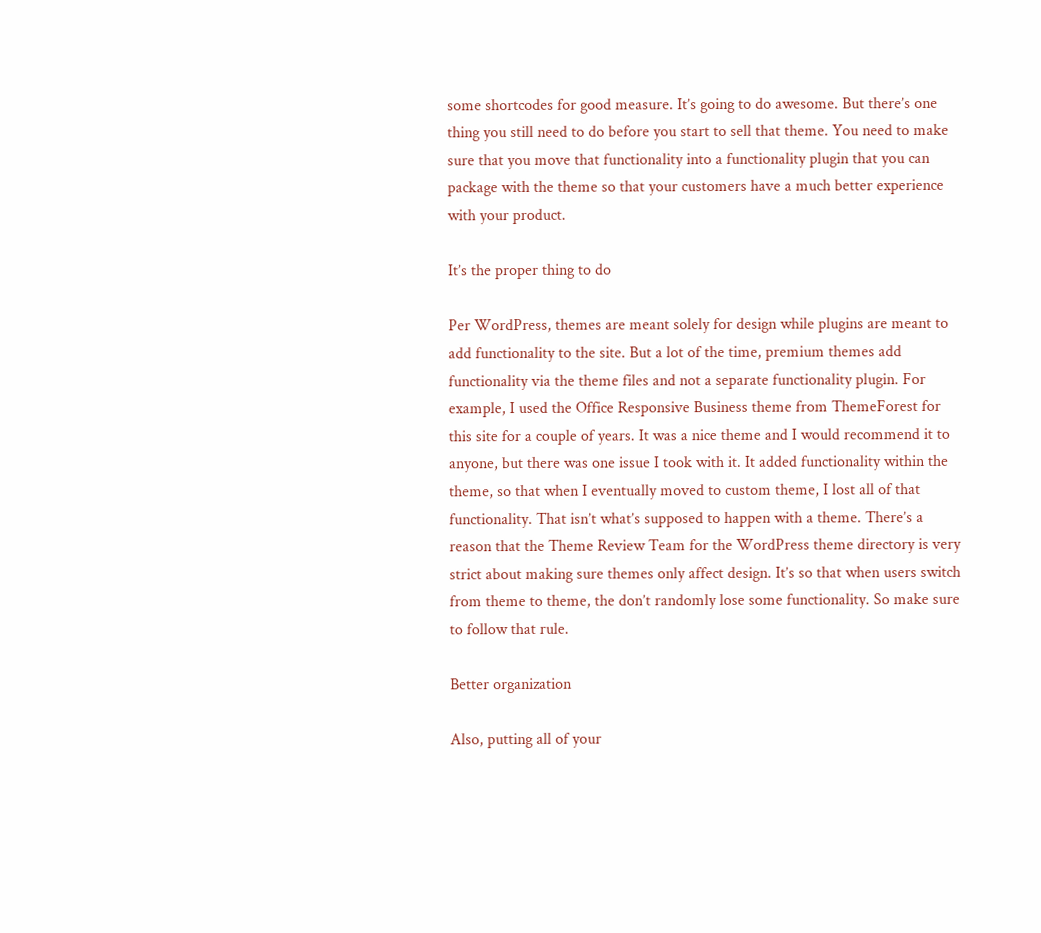some shortcodes for good measure. It’s going to do awesome. But there’s one thing you still need to do before you start to sell that theme. You need to make sure that you move that functionality into a functionality plugin that you can package with the theme so that your customers have a much better experience with your product.

It’s the proper thing to do

Per WordPress, themes are meant solely for design while plugins are meant to add functionality to the site. But a lot of the time, premium themes add functionality via the theme files and not a separate functionality plugin. For example, I used the Office Responsive Business theme from ThemeForest for this site for a couple of years. It was a nice theme and I would recommend it to anyone, but there was one issue I took with it. It added functionality within the theme, so that when I eventually moved to custom theme, I lost all of that functionality. That isn’t what’s supposed to happen with a theme. There’s a reason that the Theme Review Team for the WordPress theme directory is very strict about making sure themes only affect design. It’s so that when users switch from theme to theme, the don’t randomly lose some functionality. So make sure to follow that rule.

Better organization

Also, putting all of your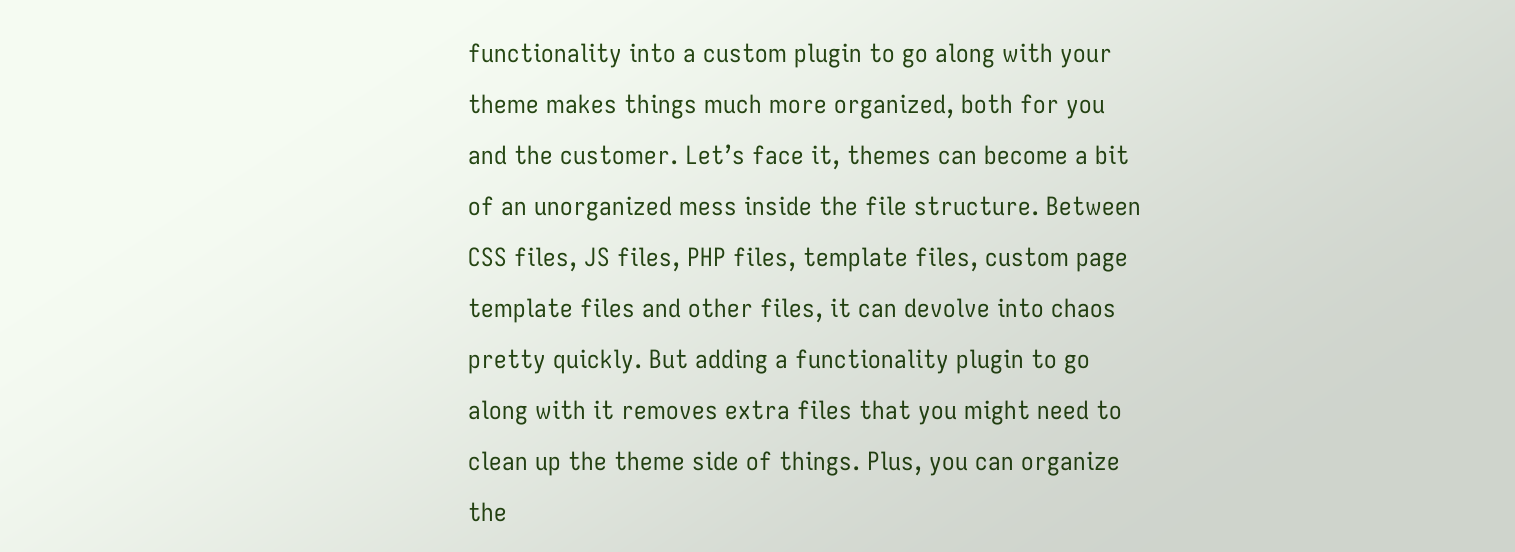functionality into a custom plugin to go along with your theme makes things much more organized, both for you and the customer. Let’s face it, themes can become a bit of an unorganized mess inside the file structure. Between CSS files, JS files, PHP files, template files, custom page template files and other files, it can devolve into chaos pretty quickly. But adding a functionality plugin to go along with it removes extra files that you might need to clean up the theme side of things. Plus, you can organize the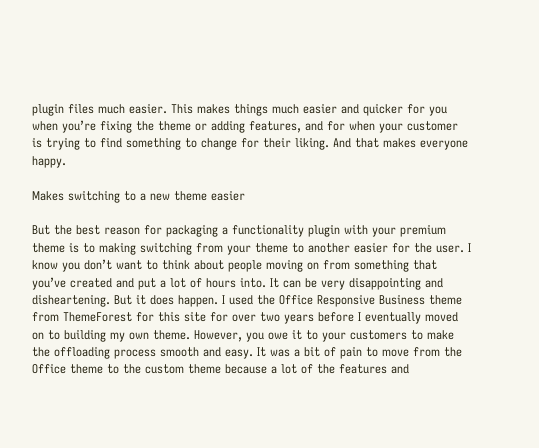plugin files much easier. This makes things much easier and quicker for you when you’re fixing the theme or adding features, and for when your customer is trying to find something to change for their liking. And that makes everyone happy.

Makes switching to a new theme easier

But the best reason for packaging a functionality plugin with your premium theme is to making switching from your theme to another easier for the user. I know you don’t want to think about people moving on from something that you’ve created and put a lot of hours into. It can be very disappointing and disheartening. But it does happen. I used the Office Responsive Business theme from ThemeForest for this site for over two years before I eventually moved on to building my own theme. However, you owe it to your customers to make the offloading process smooth and easy. It was a bit of pain to move from the Office theme to the custom theme because a lot of the features and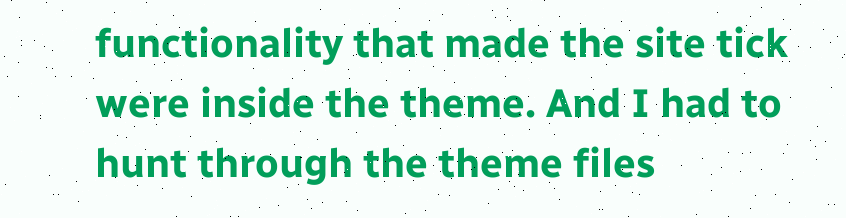functionality that made the site tick were inside the theme. And I had to hunt through the theme files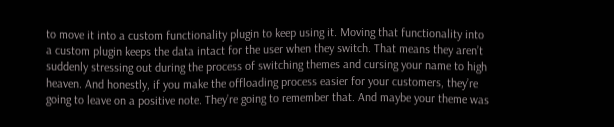to move it into a custom functionality plugin to keep using it. Moving that functionality into a custom plugin keeps the data intact for the user when they switch. That means they aren’t suddenly stressing out during the process of switching themes and cursing your name to high heaven. And honestly, if you make the offloading process easier for your customers, they’re going to leave on a positive note. They’re going to remember that. And maybe your theme was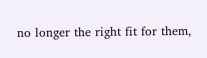no longer the right fit for them,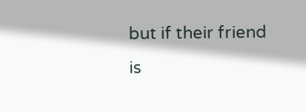but if their friend is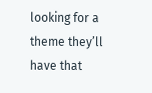looking for a theme they’ll have that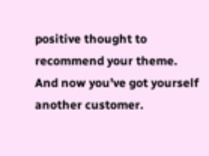positive thought to recommend your theme. And now you’ve got yourself another customer.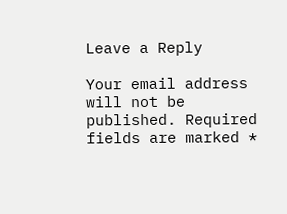Leave a Reply

Your email address will not be published. Required fields are marked *